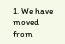1. We have moved from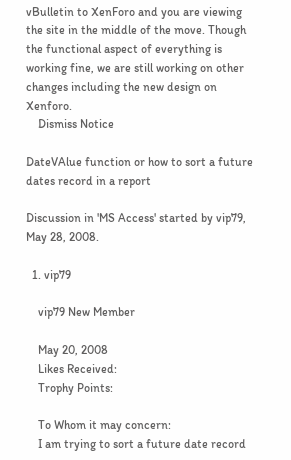vBulletin to XenForo and you are viewing the site in the middle of the move. Though the functional aspect of everything is working fine, we are still working on other changes including the new design on Xenforo.
    Dismiss Notice

DateVAlue function or how to sort a future dates record in a report

Discussion in 'MS Access' started by vip79, May 28, 2008.

  1. vip79

    vip79 New Member

    May 20, 2008
    Likes Received:
    Trophy Points:

    To Whom it may concern:
    I am trying to sort a future date record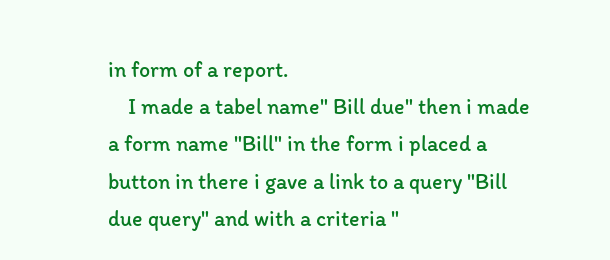in form of a report.
    I made a tabel name" Bill due" then i made a form name "Bill" in the form i placed a button in there i gave a link to a query "Bill due query" and with a criteria "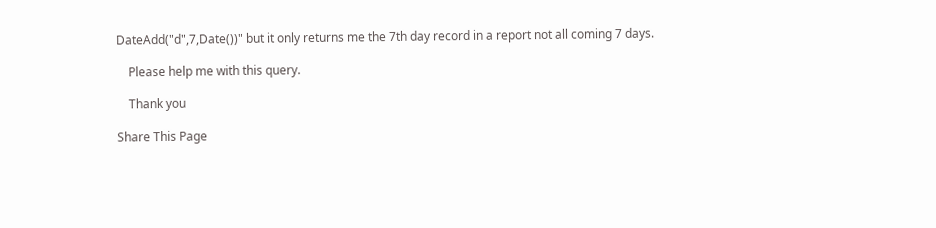DateAdd("d",7,Date())" but it only returns me the 7th day record in a report not all coming 7 days.

    Please help me with this query.

    Thank you

Share This Page